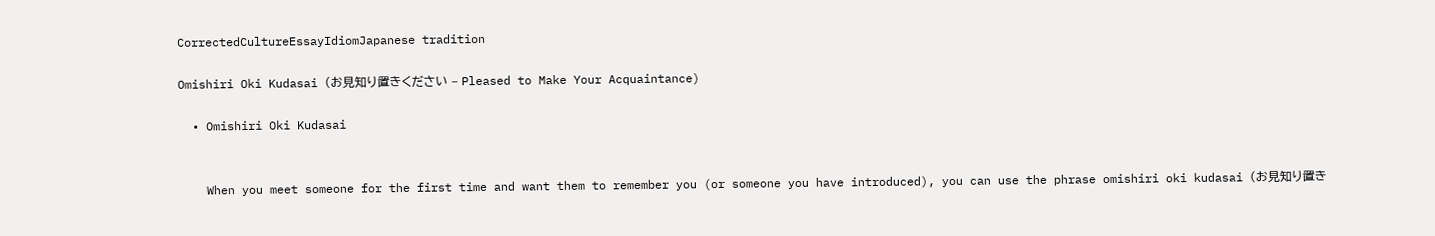CorrectedCultureEssayIdiomJapanese tradition

Omishiri Oki Kudasai (お見知り置きください – Pleased to Make Your Acquaintance)

  • Omishiri Oki Kudasai


    When you meet someone for the first time and want them to remember you (or someone you have introduced), you can use the phrase omishiri oki kudasai (お見知り置き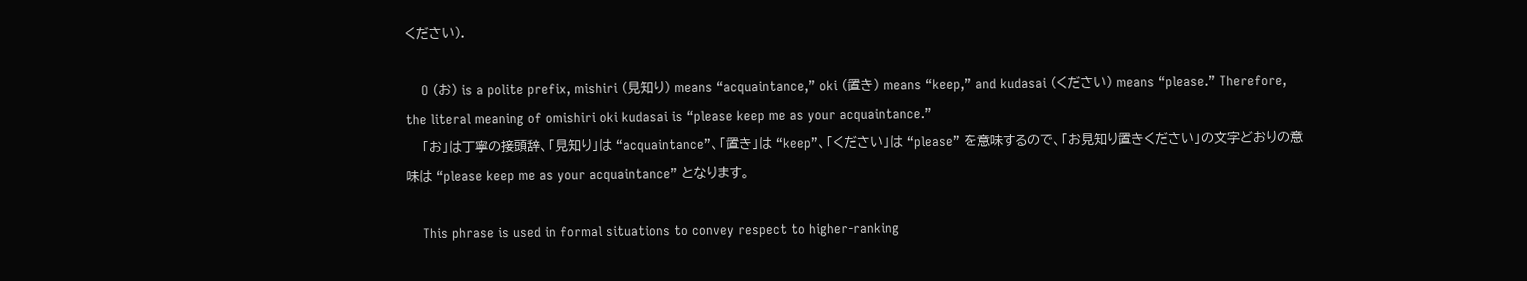ください).

    O (お) is a polite prefix, mishiri (見知り) means “acquaintance,” oki (置き) means “keep,” and kudasai (ください) means “please.” Therefore, the literal meaning of omishiri oki kudasai is “please keep me as your acquaintance.”
    「お」は丁寧の接頭辞、「見知り」は “acquaintance”、「置き」は “keep”、「ください」は “please” を意味するので、「お見知り置きください」の文字どおりの意味は “please keep me as your acquaintance” となります。

    This phrase is used in formal situations to convey respect to higher-ranking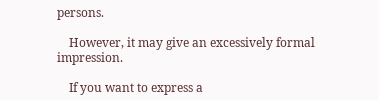persons.

    However, it may give an excessively formal impression.

    If you want to express a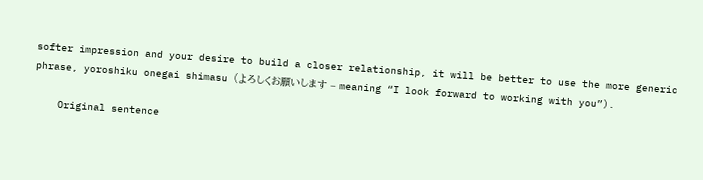softer impression and your desire to build a closer relationship, it will be better to use the more generic phrase, yoroshiku onegai shimasu (よろしくお願いします – meaning “I look forward to working with you”).

    Original sentence